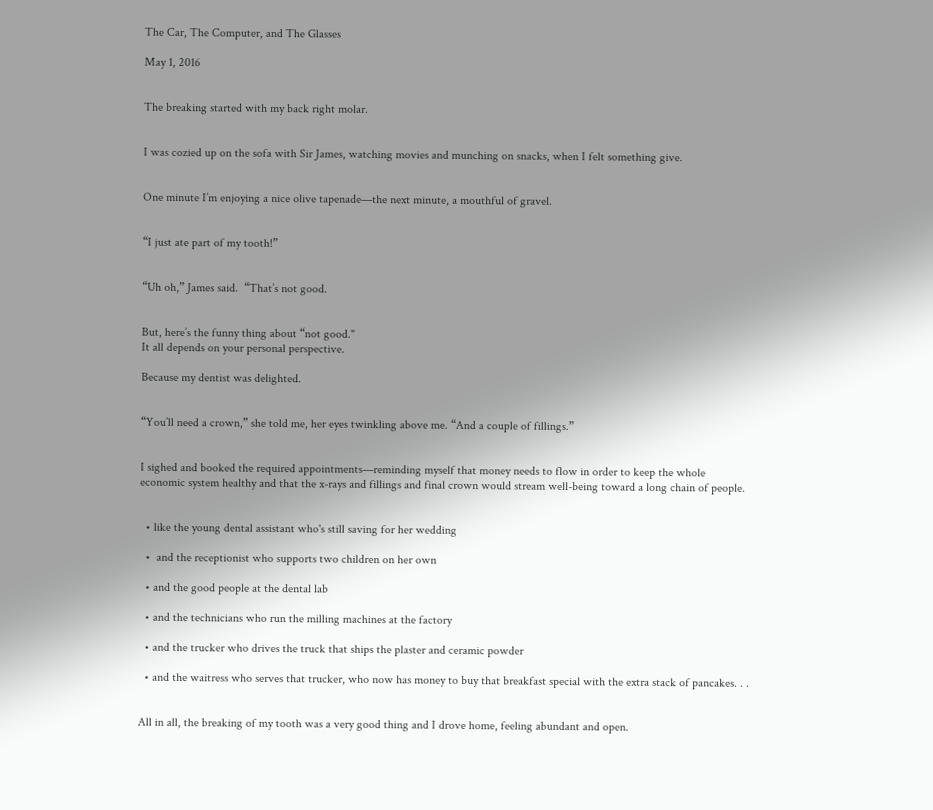The Car, The Computer, and The Glasses

May 1, 2016


The breaking started with my back right molar.


I was cozied up on the sofa with Sir James, watching movies and munching on snacks, when I felt something give.


One minute I’m enjoying a nice olive tapenade—the next minute, a mouthful of gravel.


“I just ate part of my tooth!”


“Uh oh,” James said.  “That’s not good.


But, here’s the funny thing about “not good."
It all depends on your personal perspective.

Because my dentist was delighted.


“You’ll need a crown,” she told me, her eyes twinkling above me. “And a couple of fillings.”


I sighed and booked the required appointments—reminding myself that money needs to flow in order to keep the whole economic system healthy and that the x-rays and fillings and final crown would stream well-being toward a long chain of people.


  • like the young dental assistant who's still saving for her wedding

  •  and the receptionist who supports two children on her own

  • and the good people at the dental lab

  • and the technicians who run the milling machines at the factory

  • and the trucker who drives the truck that ships the plaster and ceramic powder

  • and the waitress who serves that trucker, who now has money to buy that breakfast special with the extra stack of pancakes. . .


All in all, the breaking of my tooth was a very good thing and I drove home, feeling abundant and open.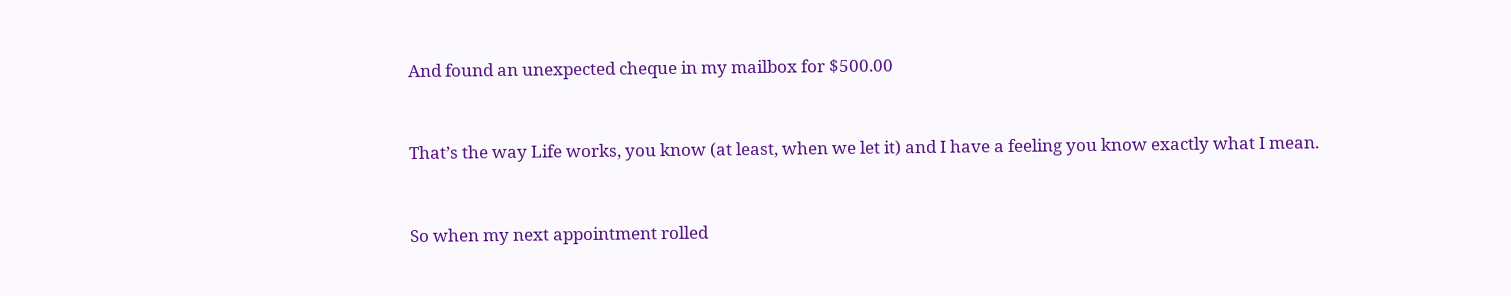And found an unexpected cheque in my mailbox for $500.00


That’s the way Life works, you know (at least, when we let it) and I have a feeling you know exactly what I mean.


So when my next appointment rolled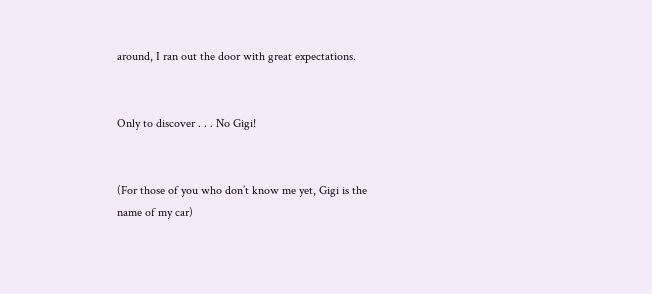around, I ran out the door with great expectations.


Only to discover . . . No Gigi!


(For those of you who don’t know me yet, Gigi is the name of my car)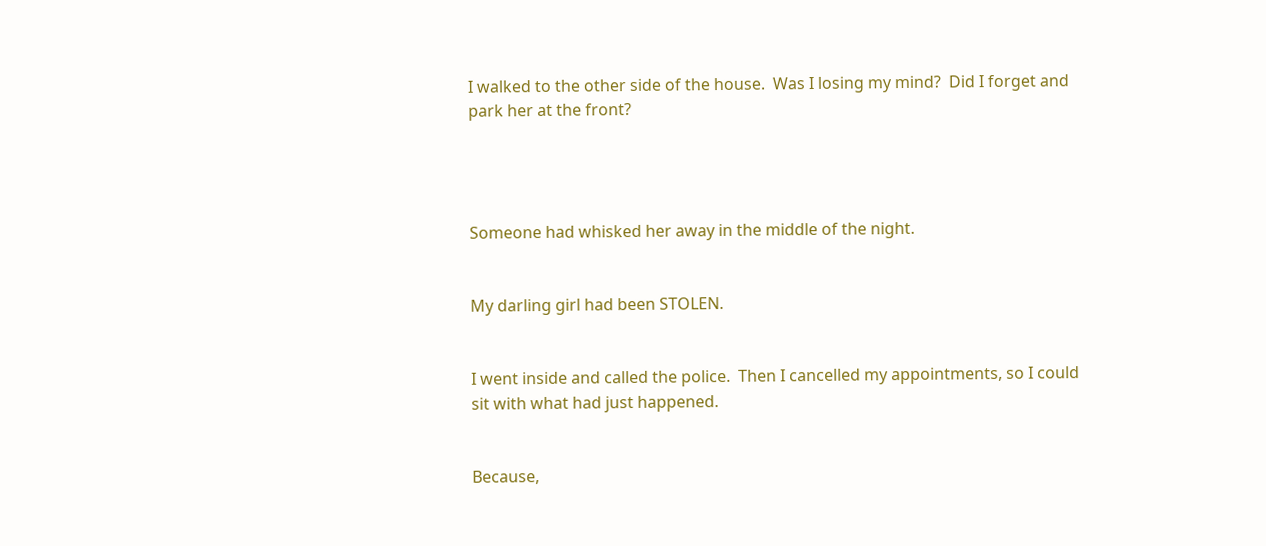I walked to the other side of the house.  Was I losing my mind?  Did I forget and park her at the front?




Someone had whisked her away in the middle of the night.


My darling girl had been STOLEN.


I went inside and called the police.  Then I cancelled my appointments, so I could sit with what had just happened.


Because,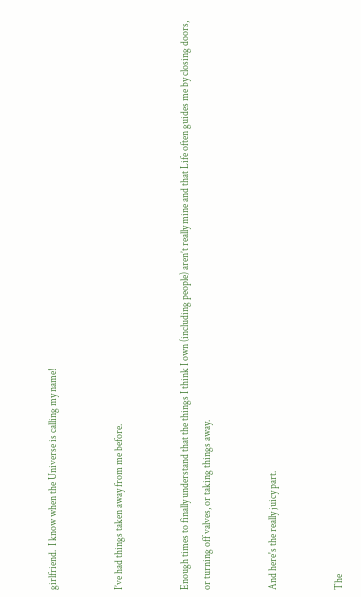girlfriend.  I know when the Universe is calling my name!


I’ve had things taken away from me before.


Enough times to finally understand that the things I think I own (including people) aren’t really mine and that Life often guides me by closing doors, or turning off valves, or taking things away.


And here's the really juicy part.


The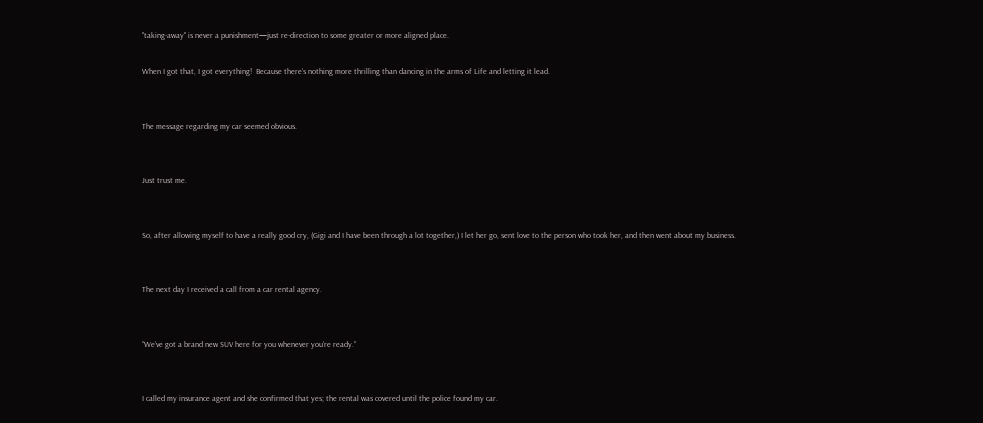"taking-away" is never a punishment—just re-direction to some greater or more aligned place.

When I got that, I got everything!  Because there’s nothing more thrilling than dancing in the arms of Life and letting it lead.


The message regarding my car seemed obvious.


Just trust me.


So, after allowing myself to have a really good cry, (Gigi and I have been through a lot together,) I let her go, sent love to the person who took her, and then went about my business.


The next day I received a call from a car rental agency.


“We’ve got a brand new SUV here for you whenever you’re ready.”


I called my insurance agent and she confirmed that yes; the rental was covered until the police found my car.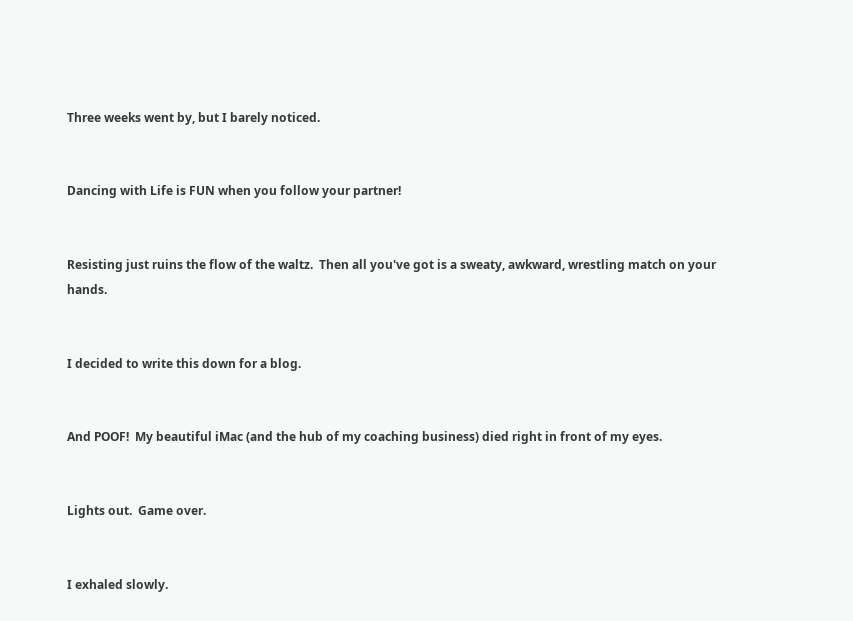Three weeks went by, but I barely noticed.


Dancing with Life is FUN when you follow your partner!


Resisting just ruins the flow of the waltz.  Then all you've got is a sweaty, awkward, wrestling match on your hands.


I decided to write this down for a blog.


And POOF!  My beautiful iMac (and the hub of my coaching business) died right in front of my eyes.


Lights out.  Game over.


I exhaled slowly.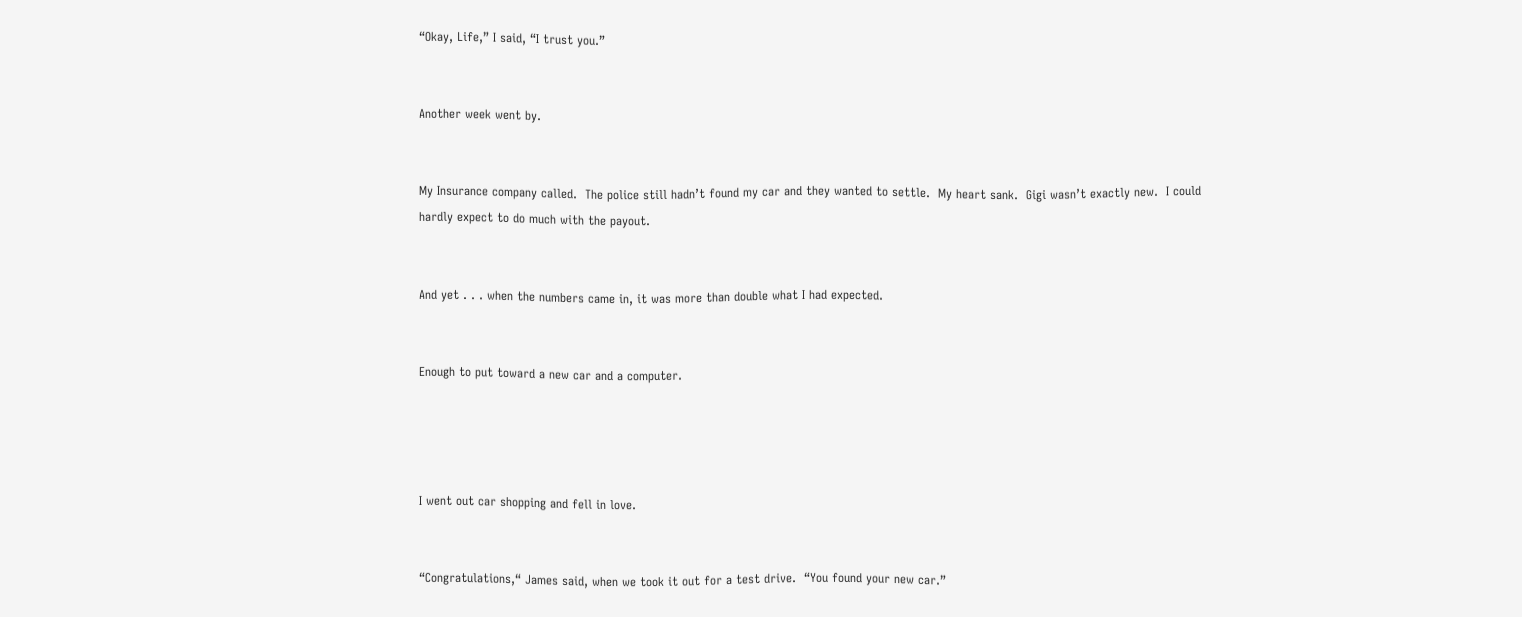“Okay, Life,” I said, “I trust you.”


Another week went by.


My Insurance company called.  The police still hadn’t found my car and they wanted to settle.  My heart sank.  Gigi wasn’t exactly new.  I could hardly expect to do much with the payout.


And yet . . . when the numbers came in, it was more than double what I had expected.


Enough to put toward a new car and a computer.




I went out car shopping and fell in love.


“Congratulations,“ James said, when we took it out for a test drive.  “You found your new car.”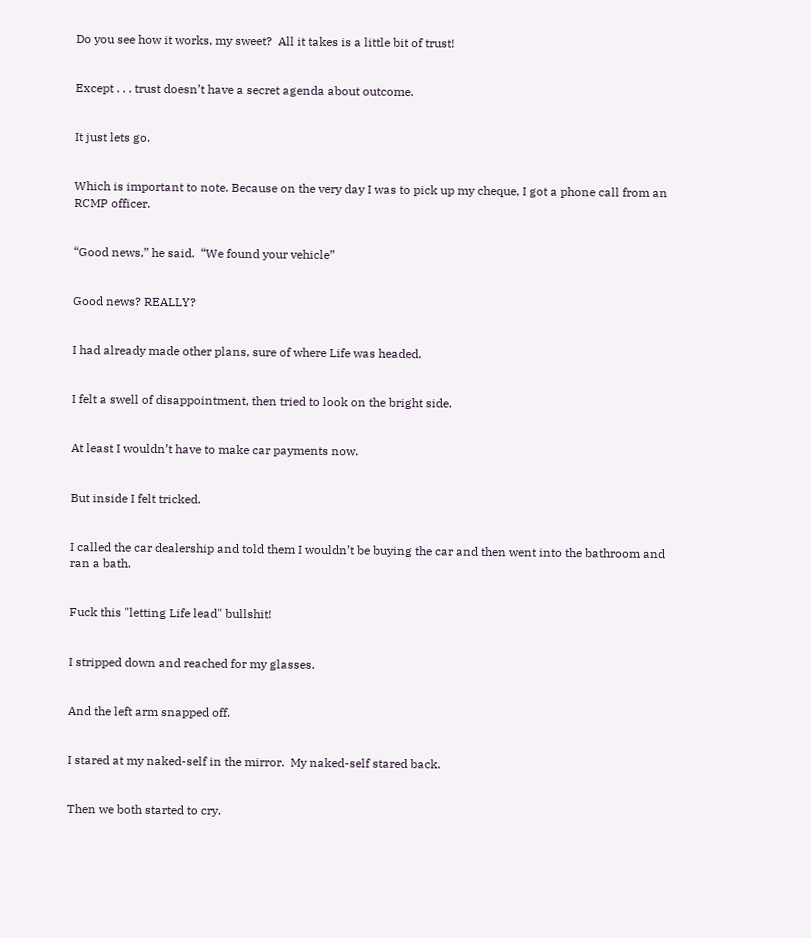Do you see how it works, my sweet?  All it takes is a little bit of trust!


Except . . . trust doesn’t have a secret agenda about outcome.


It just lets go.


Which is important to note. Because on the very day I was to pick up my cheque, I got a phone call from an RCMP officer.


“Good news,” he said.  “We found your vehicle”


Good news? REALLY?


I had already made other plans, sure of where Life was headed.


I felt a swell of disappointment, then tried to look on the bright side.


At least I wouldn’t have to make car payments now.


But inside I felt tricked.


I called the car dealership and told them I wouldn’t be buying the car and then went into the bathroom and ran a bath.


Fuck this "letting Life lead" bullshit!


I stripped down and reached for my glasses.


And the left arm snapped off.


I stared at my naked-self in the mirror.  My naked-self stared back.


Then we both started to cry.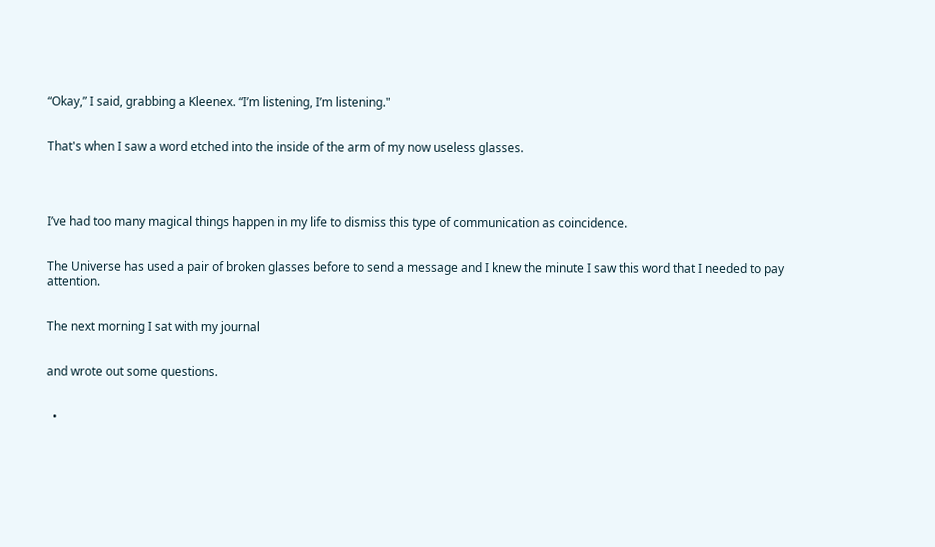“Okay,” I said, grabbing a Kleenex. “I’m listening, I’m listening."


That's when I saw a word etched into the inside of the arm of my now useless glasses.




I’ve had too many magical things happen in my life to dismiss this type of communication as coincidence.


The Universe has used a pair of broken glasses before to send a message and I knew the minute I saw this word that I needed to pay attention.


The next morning I sat with my journal


and wrote out some questions.


  •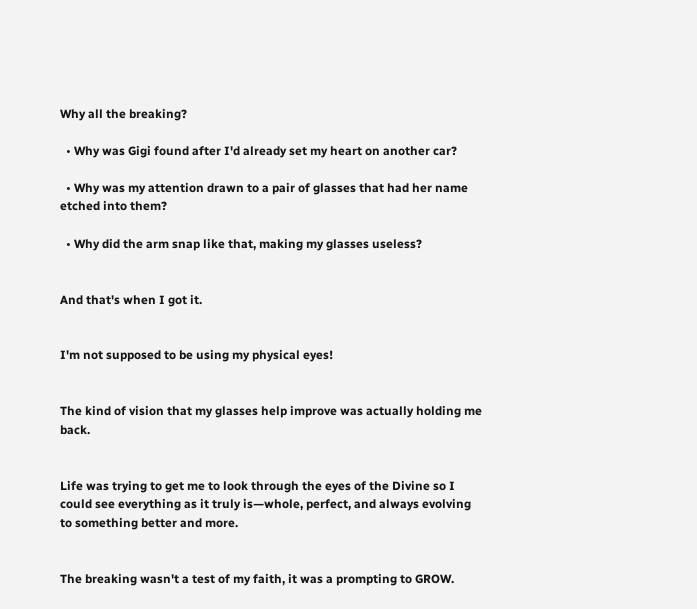Why all the breaking?

  • Why was Gigi found after I'd already set my heart on another car?

  • Why was my attention drawn to a pair of glasses that had her name etched into them?

  • Why did the arm snap like that, making my glasses useless?


And that's when I got it.


I'm not supposed to be using my physical eyes!


The kind of vision that my glasses help improve was actually holding me back.


Life was trying to get me to look through the eyes of the Divine so I could see everything as it truly is—whole, perfect, and always evolving to something better and more.


The breaking wasn't a test of my faith, it was a prompting to GROW.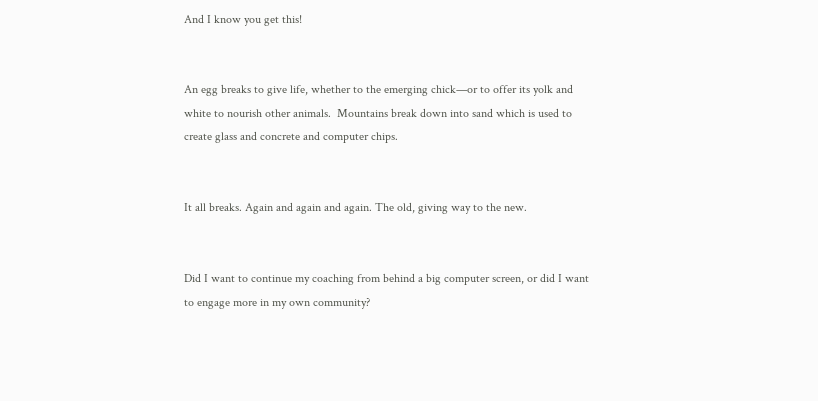And I know you get this!


An egg breaks to give life, whether to the emerging chick—or to offer its yolk and white to nourish other animals.  Mountains break down into sand which is used to create glass and concrete and computer chips.


It all breaks. Again and again and again. The old, giving way to the new.


Did I want to continue my coaching from behind a big computer screen, or did I want to engage more in my own community?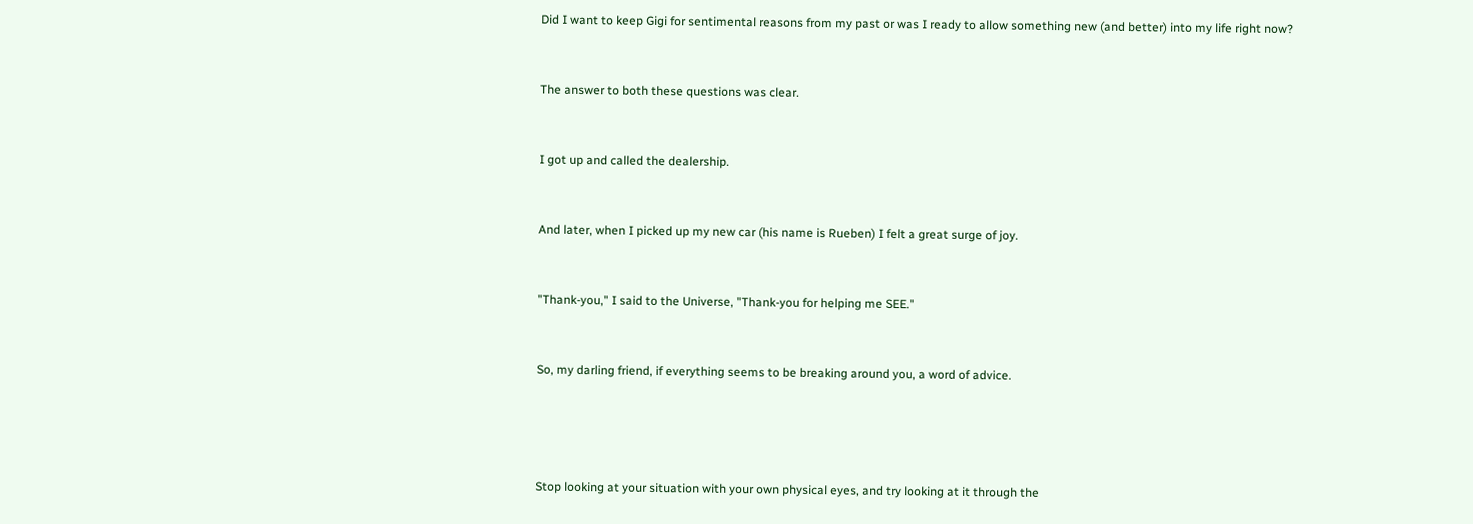Did I want to keep Gigi for sentimental reasons from my past or was I ready to allow something new (and better) into my life right now?


The answer to both these questions was clear.


I got up and called the dealership.


And later, when I picked up my new car (his name is Rueben) I felt a great surge of joy.


"Thank-you," I said to the Universe, "Thank-you for helping me SEE."


So, my darling friend, if everything seems to be breaking around you, a word of advice.




Stop looking at your situation with your own physical eyes, and try looking at it through the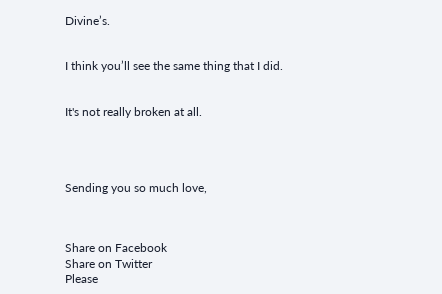Divine’s.


I think you’ll see the same thing that I did.


It's not really broken at all.




Sending you so much love,



Share on Facebook
Share on Twitter
Please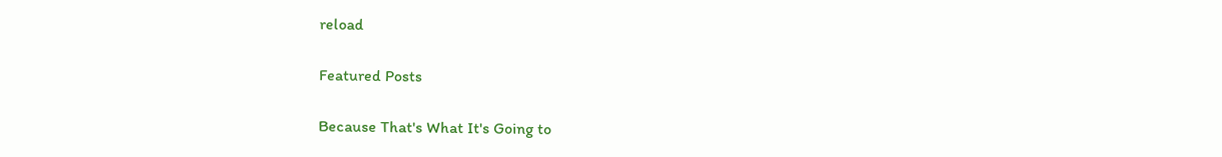reload

Featured Posts

Because That's What It's Going to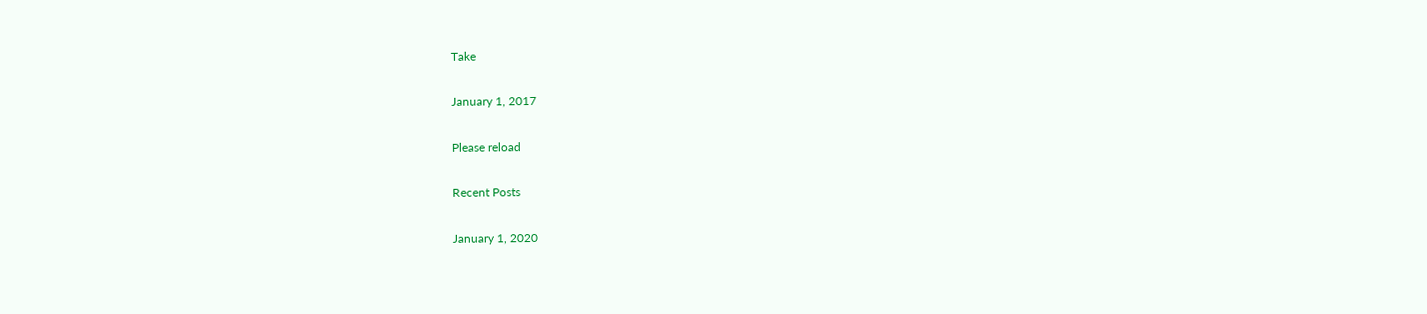Take

January 1, 2017

Please reload

Recent Posts

January 1, 2020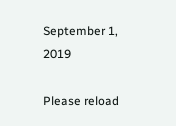September 1, 2019

Please reload